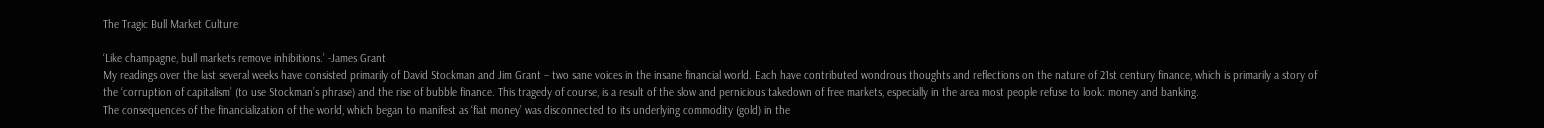The Tragic Bull Market Culture

‘Like champagne, bull markets remove inhibitions.’ -James Grant
My readings over the last several weeks have consisted primarily of David Stockman and Jim Grant – two sane voices in the insane financial world. Each have contributed wondrous thoughts and reflections on the nature of 21st century finance, which is primarily a story of the ‘corruption of capitalism’ (to use Stockman’s phrase) and the rise of bubble finance. This tragedy of course, is a result of the slow and pernicious takedown of free markets, especially in the area most people refuse to look: money and banking.
The consequences of the financialization of the world, which began to manifest as ‘fiat money’ was disconnected to its underlying commodity (gold) in the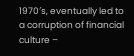1970′s, eventually led to a corruption of financial culture –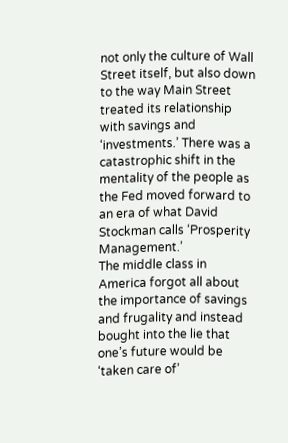not only the culture of Wall Street itself, but also down to the way Main Street treated its relationship with savings and ‘investments.’ There was a catastrophic shift in the mentality of the people as the Fed moved forward to an era of what David Stockman calls ‘Prosperity Management.’
The middle class in America forgot all about the importance of savings and frugality and instead bought into the lie that one’s future would be ‘taken care of’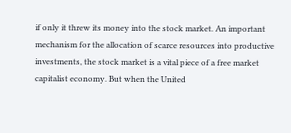if only it threw its money into the stock market. An important mechanism for the allocation of scarce resources into productive investments, the stock market is a vital piece of a free market capitalist economy. But when the United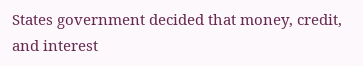States government decided that money, credit, and interest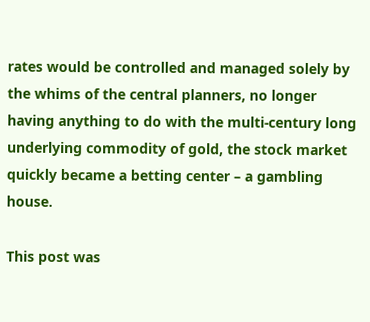rates would be controlled and managed solely by the whims of the central planners, no longer having anything to do with the multi-century long underlying commodity of gold, the stock market quickly became a betting center – a gambling house.

This post was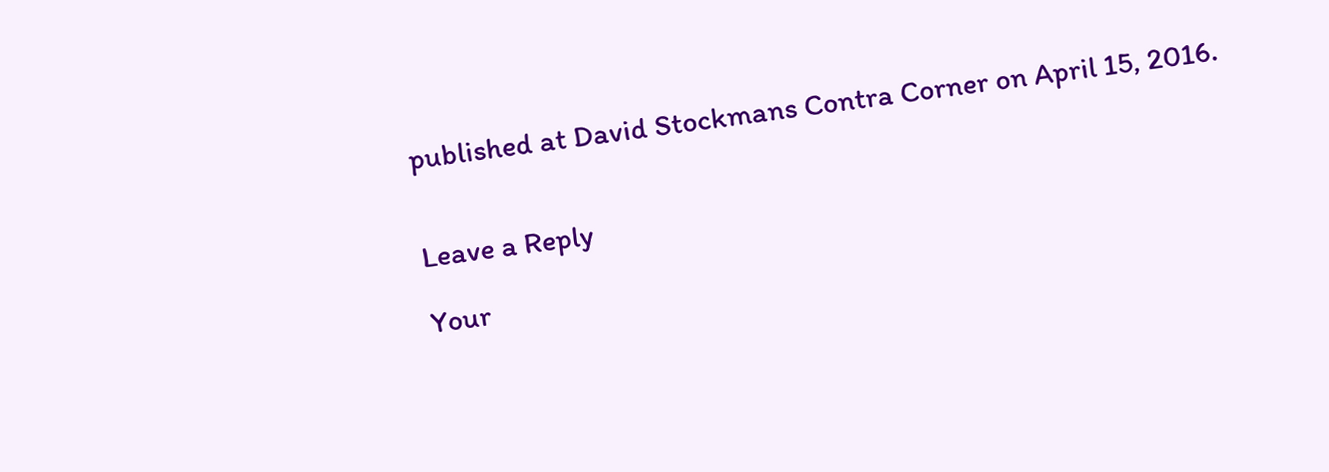published at David Stockmans Contra Corner on April 15, 2016.


Leave a Reply

Your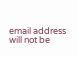email address will not be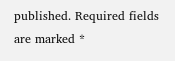published. Required fields are marked *